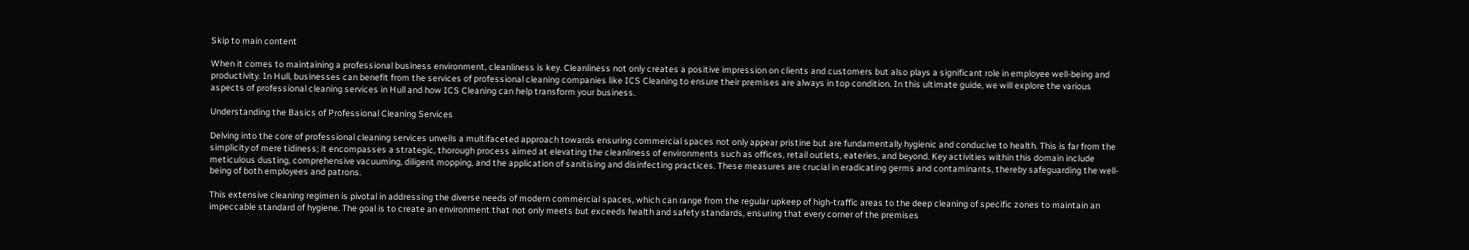Skip to main content

When it comes to maintaining a professional business environment, cleanliness is key. Cleanliness not only creates a positive impression on clients and customers but also plays a significant role in employee well-being and productivity. In Hull, businesses can benefit from the services of professional cleaning companies like ICS Cleaning to ensure their premises are always in top condition. In this ultimate guide, we will explore the various aspects of professional cleaning services in Hull and how ICS Cleaning can help transform your business.

Understanding the Basics of Professional Cleaning Services

Delving into the core of professional cleaning services unveils a multifaceted approach towards ensuring commercial spaces not only appear pristine but are fundamentally hygienic and conducive to health. This is far from the simplicity of mere tidiness; it encompasses a strategic, thorough process aimed at elevating the cleanliness of environments such as offices, retail outlets, eateries, and beyond. Key activities within this domain include meticulous dusting, comprehensive vacuuming, diligent mopping, and the application of sanitising and disinfecting practices. These measures are crucial in eradicating germs and contaminants, thereby safeguarding the well-being of both employees and patrons.

This extensive cleaning regimen is pivotal in addressing the diverse needs of modern commercial spaces, which can range from the regular upkeep of high-traffic areas to the deep cleaning of specific zones to maintain an impeccable standard of hygiene. The goal is to create an environment that not only meets but exceeds health and safety standards, ensuring that every corner of the premises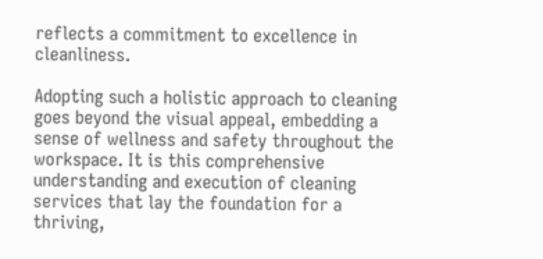reflects a commitment to excellence in cleanliness.

Adopting such a holistic approach to cleaning goes beyond the visual appeal, embedding a sense of wellness and safety throughout the workspace. It is this comprehensive understanding and execution of cleaning services that lay the foundation for a thriving,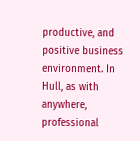productive, and positive business environment. In Hull, as with anywhere, professional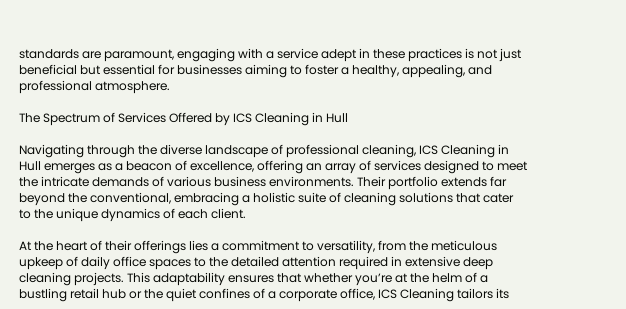standards are paramount, engaging with a service adept in these practices is not just beneficial but essential for businesses aiming to foster a healthy, appealing, and professional atmosphere.

The Spectrum of Services Offered by ICS Cleaning in Hull

Navigating through the diverse landscape of professional cleaning, ICS Cleaning in Hull emerges as a beacon of excellence, offering an array of services designed to meet the intricate demands of various business environments. Their portfolio extends far beyond the conventional, embracing a holistic suite of cleaning solutions that cater to the unique dynamics of each client.

At the heart of their offerings lies a commitment to versatility, from the meticulous upkeep of daily office spaces to the detailed attention required in extensive deep cleaning projects. This adaptability ensures that whether you’re at the helm of a bustling retail hub or the quiet confines of a corporate office, ICS Cleaning tailors its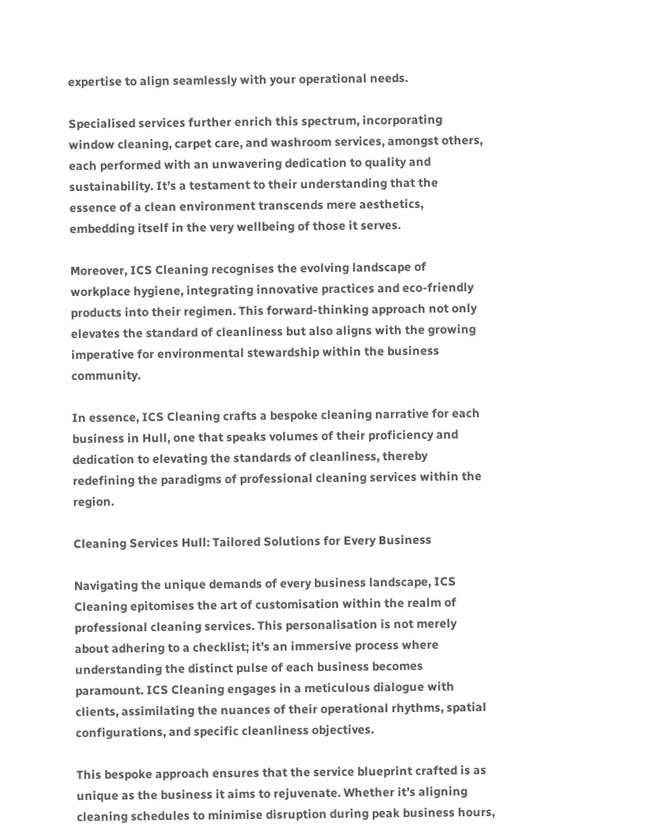expertise to align seamlessly with your operational needs.

Specialised services further enrich this spectrum, incorporating window cleaning, carpet care, and washroom services, amongst others, each performed with an unwavering dedication to quality and sustainability. It’s a testament to their understanding that the essence of a clean environment transcends mere aesthetics, embedding itself in the very wellbeing of those it serves.

Moreover, ICS Cleaning recognises the evolving landscape of workplace hygiene, integrating innovative practices and eco-friendly products into their regimen. This forward-thinking approach not only elevates the standard of cleanliness but also aligns with the growing imperative for environmental stewardship within the business community.

In essence, ICS Cleaning crafts a bespoke cleaning narrative for each business in Hull, one that speaks volumes of their proficiency and dedication to elevating the standards of cleanliness, thereby redefining the paradigms of professional cleaning services within the region.

Cleaning Services Hull: Tailored Solutions for Every Business

Navigating the unique demands of every business landscape, ICS Cleaning epitomises the art of customisation within the realm of professional cleaning services. This personalisation is not merely about adhering to a checklist; it’s an immersive process where understanding the distinct pulse of each business becomes paramount. ICS Cleaning engages in a meticulous dialogue with clients, assimilating the nuances of their operational rhythms, spatial configurations, and specific cleanliness objectives.

This bespoke approach ensures that the service blueprint crafted is as unique as the business it aims to rejuvenate. Whether it’s aligning cleaning schedules to minimise disruption during peak business hours,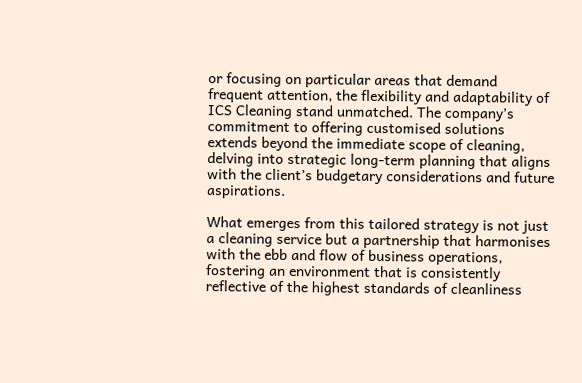or focusing on particular areas that demand frequent attention, the flexibility and adaptability of ICS Cleaning stand unmatched. The company’s commitment to offering customised solutions extends beyond the immediate scope of cleaning, delving into strategic long-term planning that aligns with the client’s budgetary considerations and future aspirations.

What emerges from this tailored strategy is not just a cleaning service but a partnership that harmonises with the ebb and flow of business operations, fostering an environment that is consistently reflective of the highest standards of cleanliness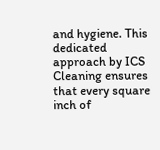and hygiene. This dedicated approach by ICS Cleaning ensures that every square inch of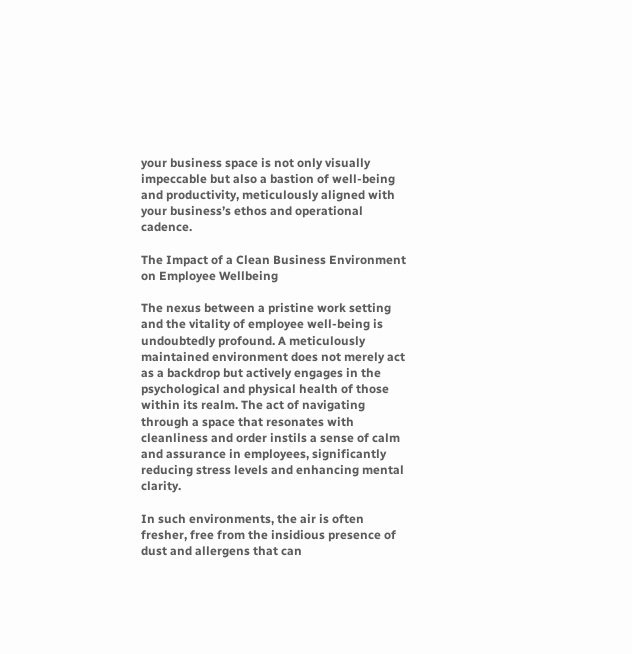your business space is not only visually impeccable but also a bastion of well-being and productivity, meticulously aligned with your business’s ethos and operational cadence.

The Impact of a Clean Business Environment on Employee Wellbeing

The nexus between a pristine work setting and the vitality of employee well-being is undoubtedly profound. A meticulously maintained environment does not merely act as a backdrop but actively engages in the psychological and physical health of those within its realm. The act of navigating through a space that resonates with cleanliness and order instils a sense of calm and assurance in employees, significantly reducing stress levels and enhancing mental clarity.

In such environments, the air is often fresher, free from the insidious presence of dust and allergens that can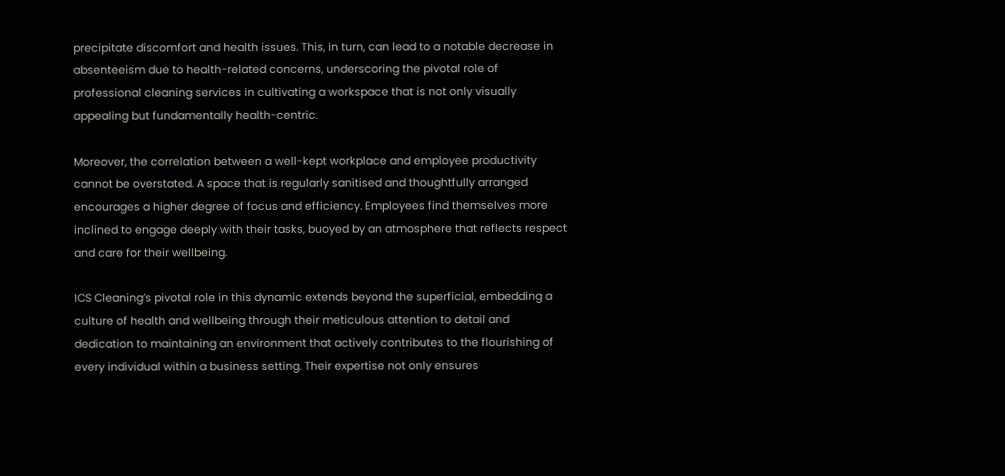precipitate discomfort and health issues. This, in turn, can lead to a notable decrease in absenteeism due to health-related concerns, underscoring the pivotal role of professional cleaning services in cultivating a workspace that is not only visually appealing but fundamentally health-centric.

Moreover, the correlation between a well-kept workplace and employee productivity cannot be overstated. A space that is regularly sanitised and thoughtfully arranged encourages a higher degree of focus and efficiency. Employees find themselves more inclined to engage deeply with their tasks, buoyed by an atmosphere that reflects respect and care for their wellbeing.

ICS Cleaning’s pivotal role in this dynamic extends beyond the superficial, embedding a culture of health and wellbeing through their meticulous attention to detail and dedication to maintaining an environment that actively contributes to the flourishing of every individual within a business setting. Their expertise not only ensures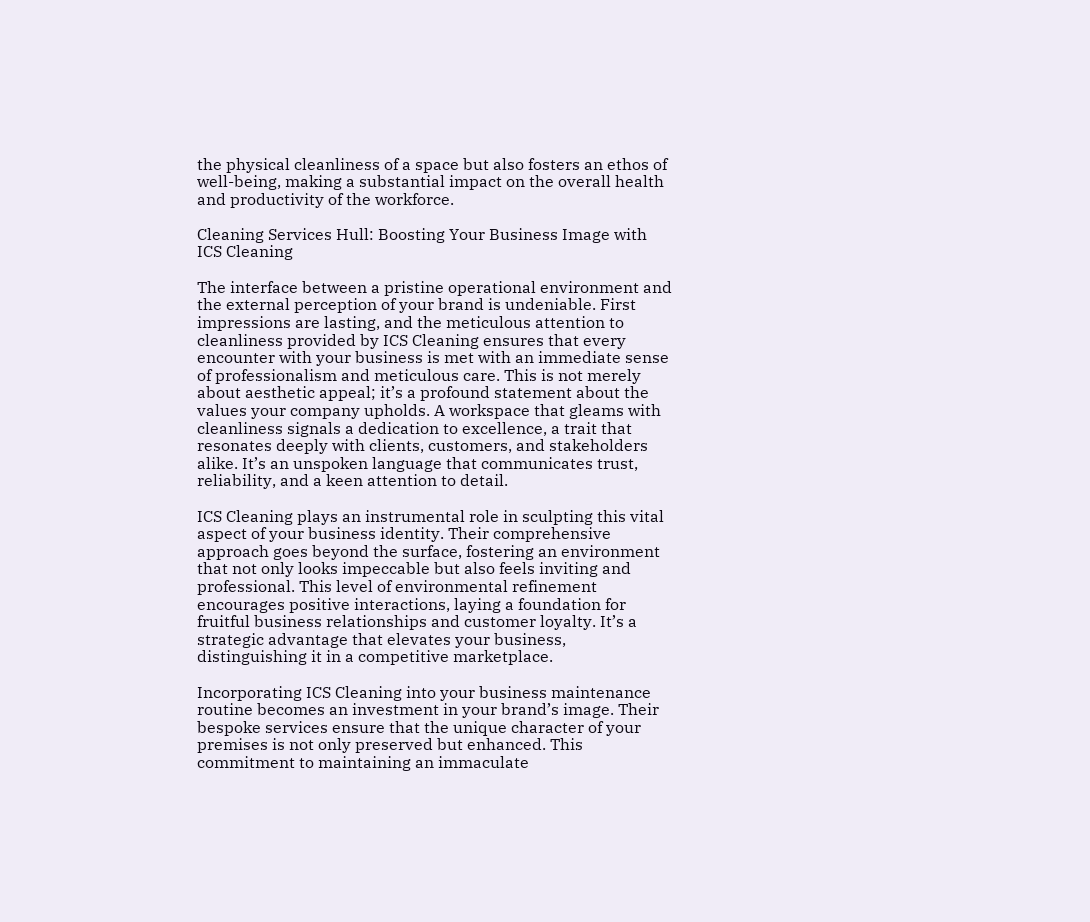the physical cleanliness of a space but also fosters an ethos of well-being, making a substantial impact on the overall health and productivity of the workforce.

Cleaning Services Hull: Boosting Your Business Image with ICS Cleaning

The interface between a pristine operational environment and the external perception of your brand is undeniable. First impressions are lasting, and the meticulous attention to cleanliness provided by ICS Cleaning ensures that every encounter with your business is met with an immediate sense of professionalism and meticulous care. This is not merely about aesthetic appeal; it’s a profound statement about the values your company upholds. A workspace that gleams with cleanliness signals a dedication to excellence, a trait that resonates deeply with clients, customers, and stakeholders alike. It’s an unspoken language that communicates trust, reliability, and a keen attention to detail.

ICS Cleaning plays an instrumental role in sculpting this vital aspect of your business identity. Their comprehensive approach goes beyond the surface, fostering an environment that not only looks impeccable but also feels inviting and professional. This level of environmental refinement encourages positive interactions, laying a foundation for fruitful business relationships and customer loyalty. It’s a strategic advantage that elevates your business, distinguishing it in a competitive marketplace.

Incorporating ICS Cleaning into your business maintenance routine becomes an investment in your brand’s image. Their bespoke services ensure that the unique character of your premises is not only preserved but enhanced. This commitment to maintaining an immaculate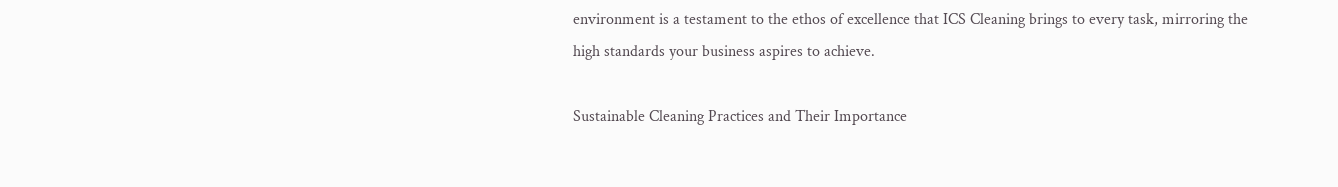environment is a testament to the ethos of excellence that ICS Cleaning brings to every task, mirroring the high standards your business aspires to achieve.

Sustainable Cleaning Practices and Their Importance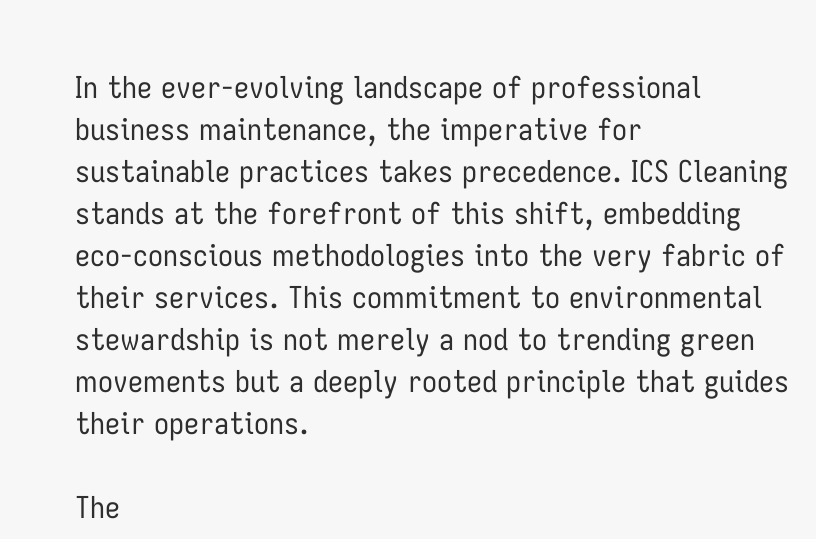In the ever-evolving landscape of professional business maintenance, the imperative for sustainable practices takes precedence. ICS Cleaning stands at the forefront of this shift, embedding eco-conscious methodologies into the very fabric of their services. This commitment to environmental stewardship is not merely a nod to trending green movements but a deeply rooted principle that guides their operations.

The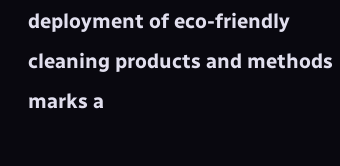deployment of eco-friendly cleaning products and methods marks a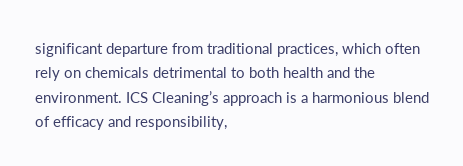significant departure from traditional practices, which often rely on chemicals detrimental to both health and the environment. ICS Cleaning’s approach is a harmonious blend of efficacy and responsibility,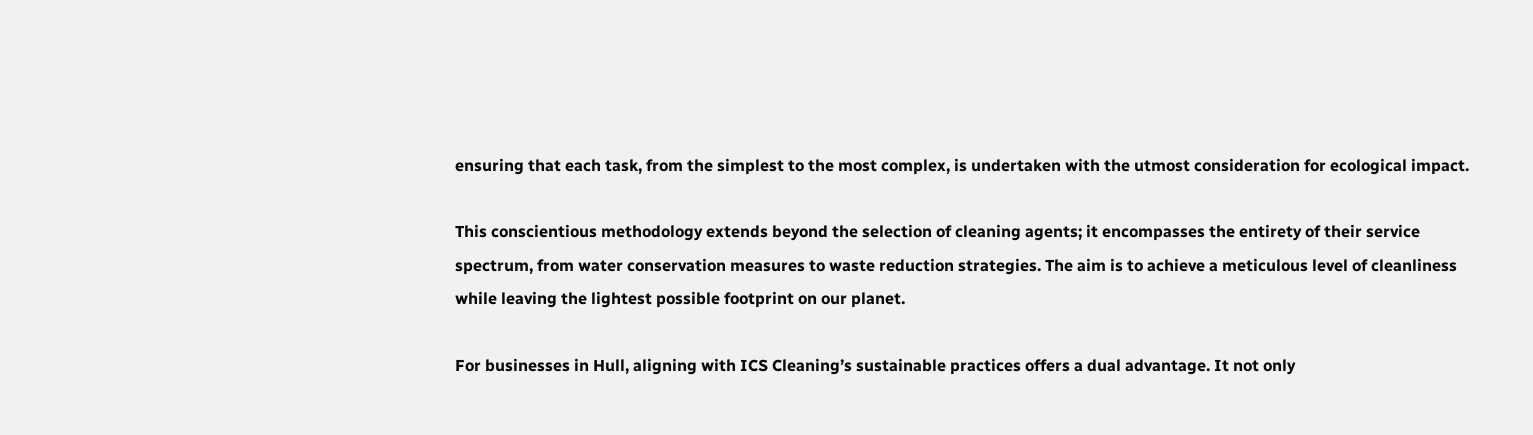ensuring that each task, from the simplest to the most complex, is undertaken with the utmost consideration for ecological impact.

This conscientious methodology extends beyond the selection of cleaning agents; it encompasses the entirety of their service spectrum, from water conservation measures to waste reduction strategies. The aim is to achieve a meticulous level of cleanliness while leaving the lightest possible footprint on our planet.

For businesses in Hull, aligning with ICS Cleaning’s sustainable practices offers a dual advantage. It not only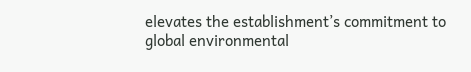elevates the establishment’s commitment to global environmental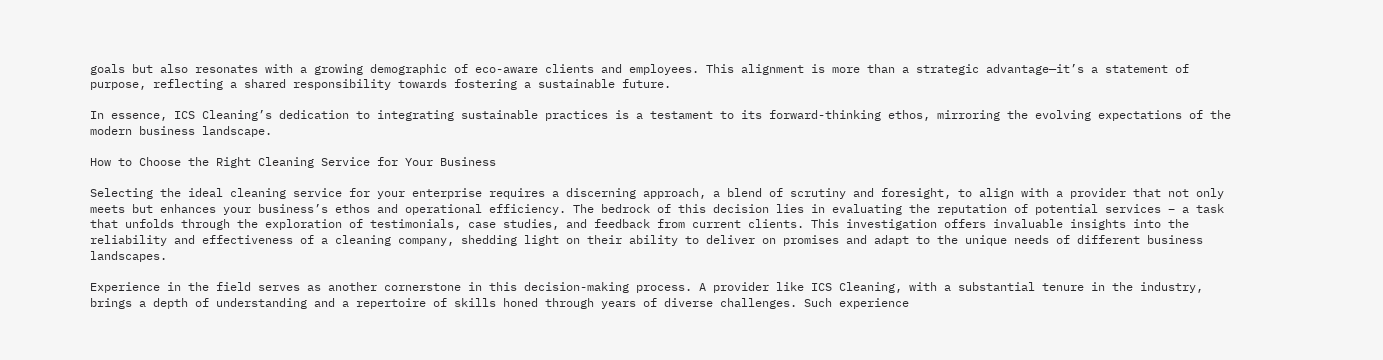goals but also resonates with a growing demographic of eco-aware clients and employees. This alignment is more than a strategic advantage—it’s a statement of purpose, reflecting a shared responsibility towards fostering a sustainable future.

In essence, ICS Cleaning’s dedication to integrating sustainable practices is a testament to its forward-thinking ethos, mirroring the evolving expectations of the modern business landscape.

How to Choose the Right Cleaning Service for Your Business

Selecting the ideal cleaning service for your enterprise requires a discerning approach, a blend of scrutiny and foresight, to align with a provider that not only meets but enhances your business’s ethos and operational efficiency. The bedrock of this decision lies in evaluating the reputation of potential services – a task that unfolds through the exploration of testimonials, case studies, and feedback from current clients. This investigation offers invaluable insights into the reliability and effectiveness of a cleaning company, shedding light on their ability to deliver on promises and adapt to the unique needs of different business landscapes.

Experience in the field serves as another cornerstone in this decision-making process. A provider like ICS Cleaning, with a substantial tenure in the industry, brings a depth of understanding and a repertoire of skills honed through years of diverse challenges. Such experience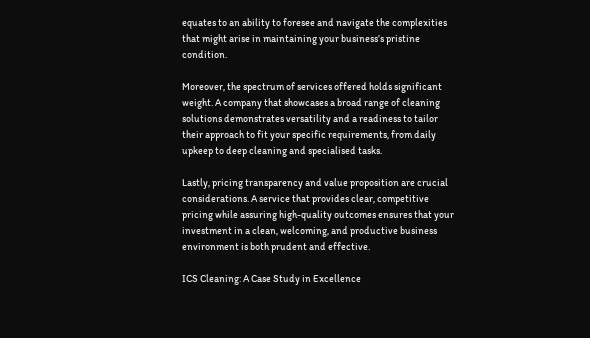equates to an ability to foresee and navigate the complexities that might arise in maintaining your business’s pristine condition.

Moreover, the spectrum of services offered holds significant weight. A company that showcases a broad range of cleaning solutions demonstrates versatility and a readiness to tailor their approach to fit your specific requirements, from daily upkeep to deep cleaning and specialised tasks.

Lastly, pricing transparency and value proposition are crucial considerations. A service that provides clear, competitive pricing while assuring high-quality outcomes ensures that your investment in a clean, welcoming, and productive business environment is both prudent and effective.

ICS Cleaning: A Case Study in Excellence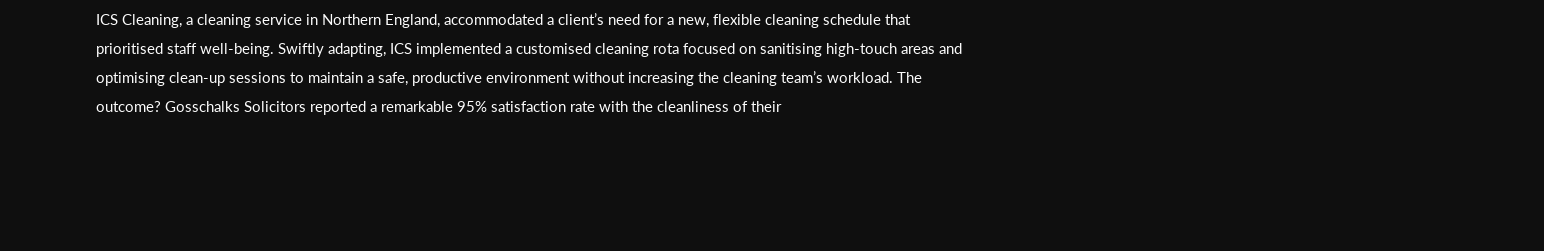ICS Cleaning, a cleaning service in Northern England, accommodated a client’s need for a new, flexible cleaning schedule that prioritised staff well-being. Swiftly adapting, ICS implemented a customised cleaning rota focused on sanitising high-touch areas and optimising clean-up sessions to maintain a safe, productive environment without increasing the cleaning team’s workload. The outcome? Gosschalks Solicitors reported a remarkable 95% satisfaction rate with the cleanliness of their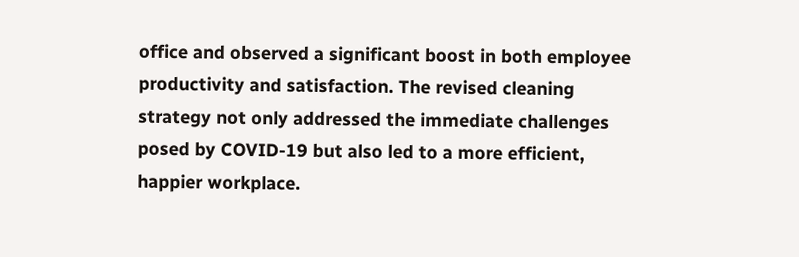office and observed a significant boost in both employee productivity and satisfaction. The revised cleaning strategy not only addressed the immediate challenges posed by COVID-19 but also led to a more efficient, happier workplace.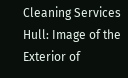Cleaning Services Hull: Image of the Exterior of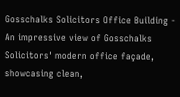Gosschalks Solicitors Office Building - An impressive view of Gosschalks Solicitors' modern office façade, showcasing clean,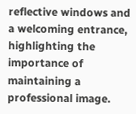reflective windows and a welcoming entrance, highlighting the importance of maintaining a professional image.